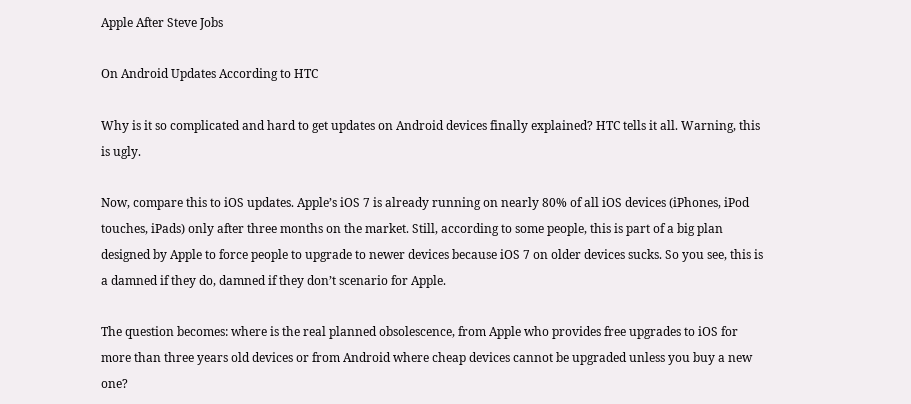Apple After Steve Jobs

On Android Updates According to HTC

Why is it so complicated and hard to get updates on Android devices finally explained? HTC tells it all. Warning, this is ugly.

Now, compare this to iOS updates. Apple’s iOS 7 is already running on nearly 80% of all iOS devices (iPhones, iPod touches, iPads) only after three months on the market. Still, according to some people, this is part of a big plan designed by Apple to force people to upgrade to newer devices because iOS 7 on older devices sucks. So you see, this is a damned if they do, damned if they don’t scenario for Apple.

The question becomes: where is the real planned obsolescence, from Apple who provides free upgrades to iOS for more than three years old devices or from Android where cheap devices cannot be upgraded unless you buy a new one?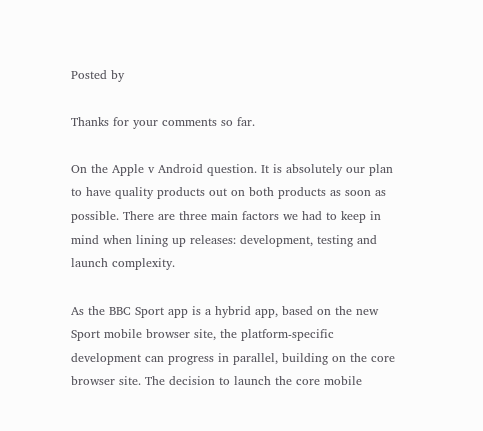Posted by

Thanks for your comments so far.

On the Apple v Android question. It is absolutely our plan to have quality products out on both products as soon as possible. There are three main factors we had to keep in mind when lining up releases: development, testing and launch complexity.

As the BBC Sport app is a hybrid app, based on the new Sport mobile browser site, the platform-specific development can progress in parallel, building on the core browser site. The decision to launch the core mobile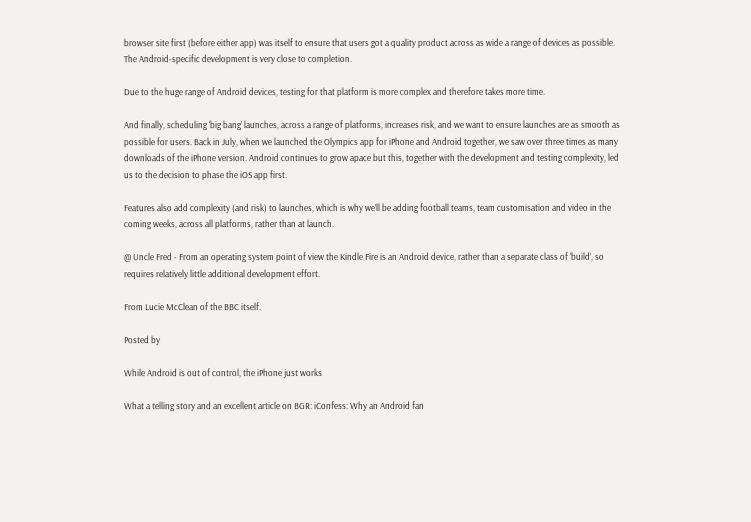browser site first (before either app) was itself to ensure that users got a quality product across as wide a range of devices as possible. The Android-specific development is very close to completion.

Due to the huge range of Android devices, testing for that platform is more complex and therefore takes more time.

And finally, scheduling ‘big bang’ launches, across a range of platforms, increases risk, and we want to ensure launches are as smooth as possible for users. Back in July, when we launched the Olympics app for iPhone and Android together, we saw over three times as many downloads of the iPhone version. Android continues to grow apace but this, together with the development and testing complexity, led us to the decision to phase the iOS app first.

Features also add complexity (and risk) to launches, which is why we’ll be adding football teams, team customisation and video in the coming weeks, across all platforms, rather than at launch.

@ Uncle Fred - From an operating system point of view the Kindle Fire is an Android device, rather than a separate class of ‘build’, so requires relatively little additional development effort.

From Lucie McClean of the BBC itself.

Posted by

While Android is out of control, the iPhone just works

What a telling story and an excellent article on BGR: iConfess: Why an Android fan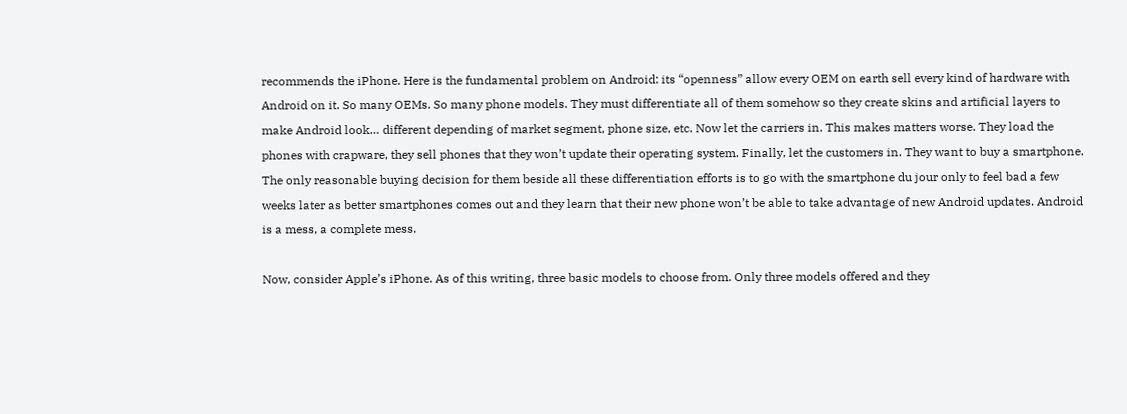recommends the iPhone. Here is the fundamental problem on Android: its “openness” allow every OEM on earth sell every kind of hardware with Android on it. So many OEMs. So many phone models. They must differentiate all of them somehow so they create skins and artificial layers to make Android look… different depending of market segment, phone size, etc. Now let the carriers in. This makes matters worse. They load the phones with crapware, they sell phones that they won’t update their operating system. Finally, let the customers in. They want to buy a smartphone. The only reasonable buying decision for them beside all these differentiation efforts is to go with the smartphone du jour only to feel bad a few weeks later as better smartphones comes out and they learn that their new phone won’t be able to take advantage of new Android updates. Android is a mess, a complete mess.

Now, consider Apple’s iPhone. As of this writing, three basic models to choose from. Only three models offered and they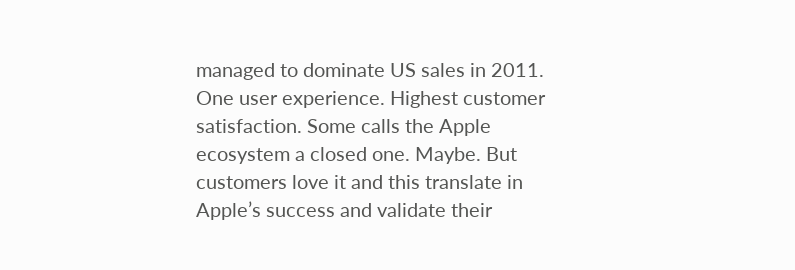managed to dominate US sales in 2011. One user experience. Highest customer satisfaction. Some calls the Apple ecosystem a closed one. Maybe. But customers love it and this translate in Apple’s success and validate their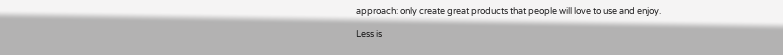approach: only create great products that people will love to use and enjoy.

Less is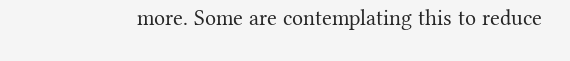more. Some are contemplating this to reduce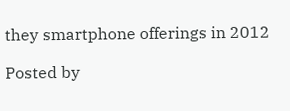they smartphone offerings in 2012

Posted by